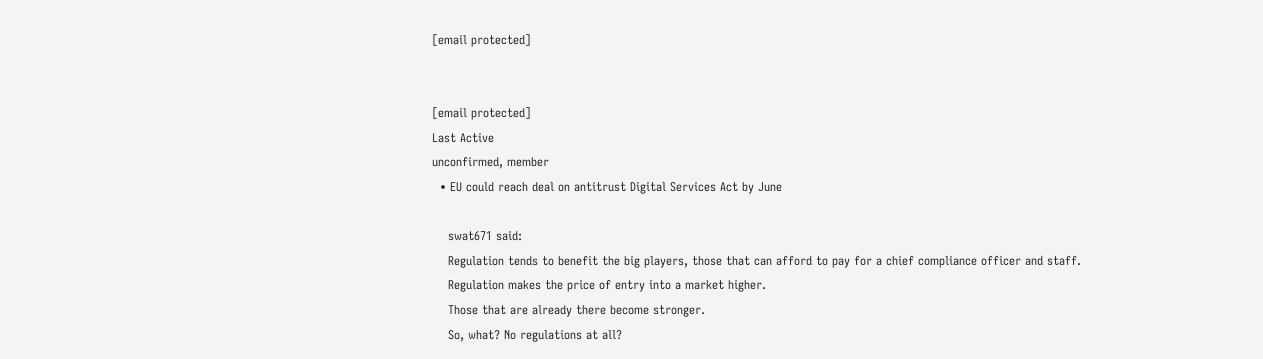[email protected]


[email protected]
Last Active
unconfirmed, member
  • EU could reach deal on antitrust Digital Services Act by June

    swat671 said:
    Regulation tends to benefit the big players, those that can afford to pay for a chief compliance officer and staff.
    Regulation makes the price of entry into a market higher.
    Those that are already there become stronger.
    So, what? No regulations at all?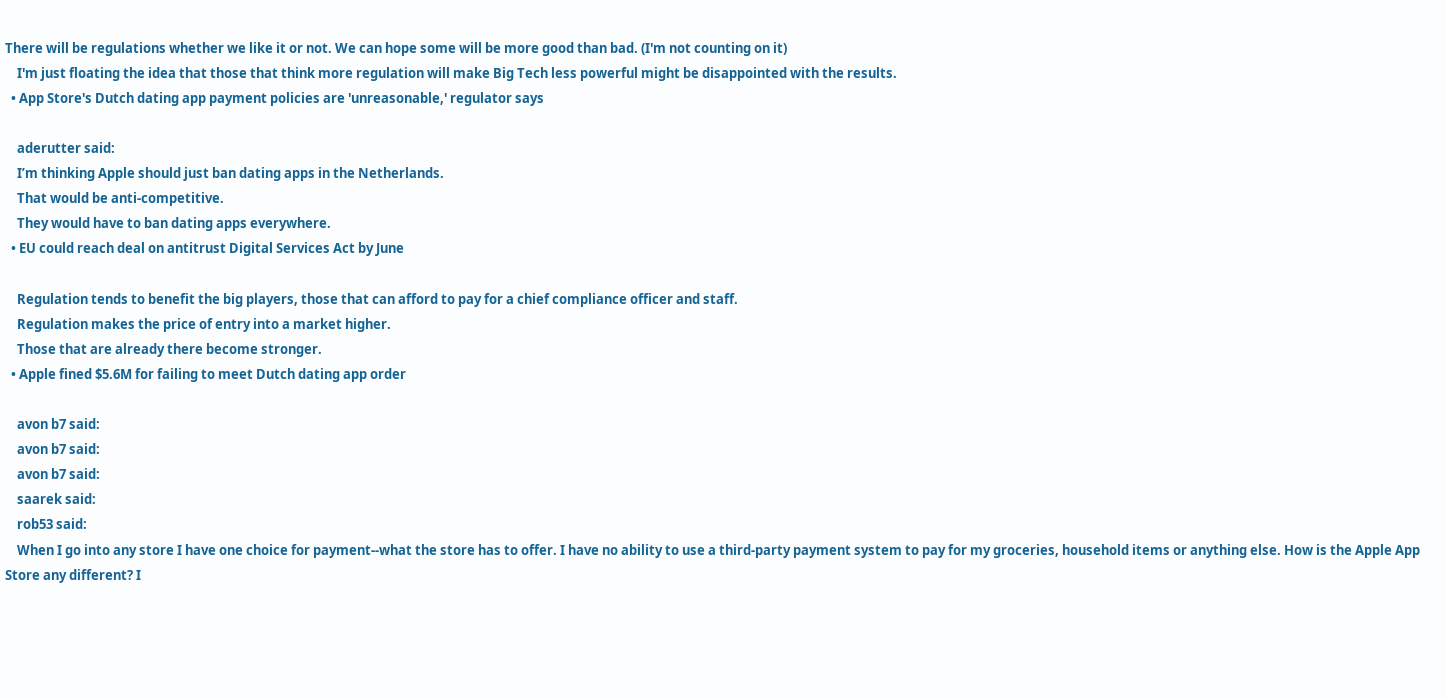There will be regulations whether we like it or not. We can hope some will be more good than bad. (I'm not counting on it)
    I'm just floating the idea that those that think more regulation will make Big Tech less powerful might be disappointed with the results.
  • App Store's Dutch dating app payment policies are 'unreasonable,' regulator says

    aderutter said:
    I’m thinking Apple should just ban dating apps in the Netherlands.
    That would be anti-competitive.
    They would have to ban dating apps everywhere.
  • EU could reach deal on antitrust Digital Services Act by June

    Regulation tends to benefit the big players, those that can afford to pay for a chief compliance officer and staff.
    Regulation makes the price of entry into a market higher.
    Those that are already there become stronger.
  • Apple fined $5.6M for failing to meet Dutch dating app order

    avon b7 said:
    avon b7 said:
    avon b7 said:
    saarek said:
    rob53 said:
    When I go into any store I have one choice for payment--what the store has to offer. I have no ability to use a third-party payment system to pay for my groceries, household items or anything else. How is the Apple App Store any different? I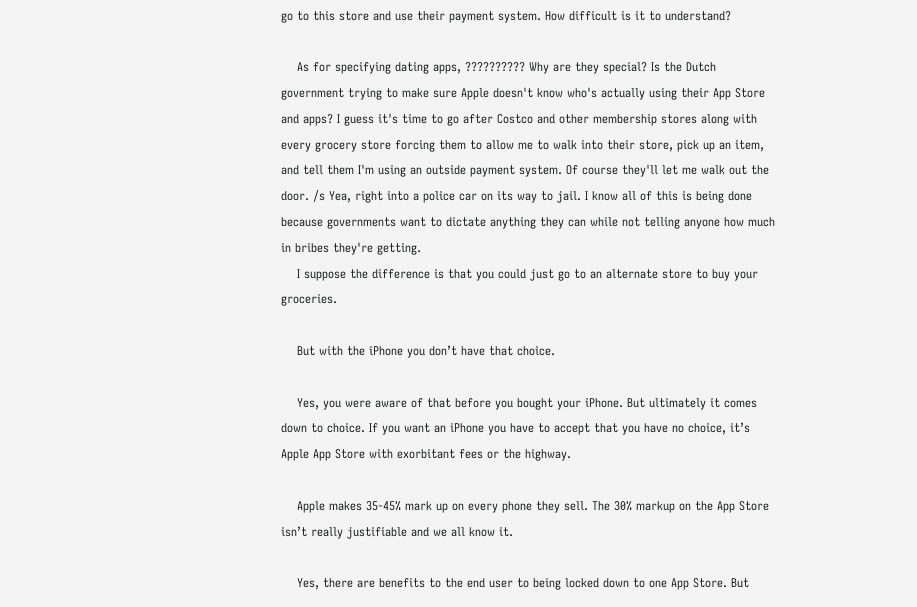go to this store and use their payment system. How difficult is it to understand?

    As for specifying dating apps, ?????????? Why are they special? Is the Dutch government trying to make sure Apple doesn't know who's actually using their App Store and apps? I guess it's time to go after Costco and other membership stores along with every grocery store forcing them to allow me to walk into their store, pick up an item, and tell them I'm using an outside payment system. Of course they'll let me walk out the door. /s Yea, right into a police car on its way to jail. I know all of this is being done because governments want to dictate anything they can while not telling anyone how much in bribes they're getting.
    I suppose the difference is that you could just go to an alternate store to buy your groceries.

    But with the iPhone you don’t have that choice.

    Yes, you were aware of that before you bought your iPhone. But ultimately it comes down to choice. If you want an iPhone you have to accept that you have no choice, it’s Apple App Store with exorbitant fees or the highway.

    Apple makes 35-45% mark up on every phone they sell. The 30% markup on the App Store isn’t really justifiable and we all know it.

    Yes, there are benefits to the end user to being locked down to one App Store. But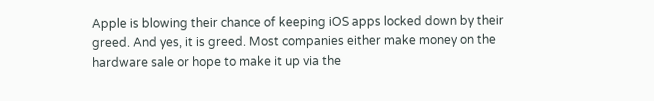Apple is blowing their chance of keeping iOS apps locked down by their greed. And yes, it is greed. Most companies either make money on the hardware sale or hope to make it up via the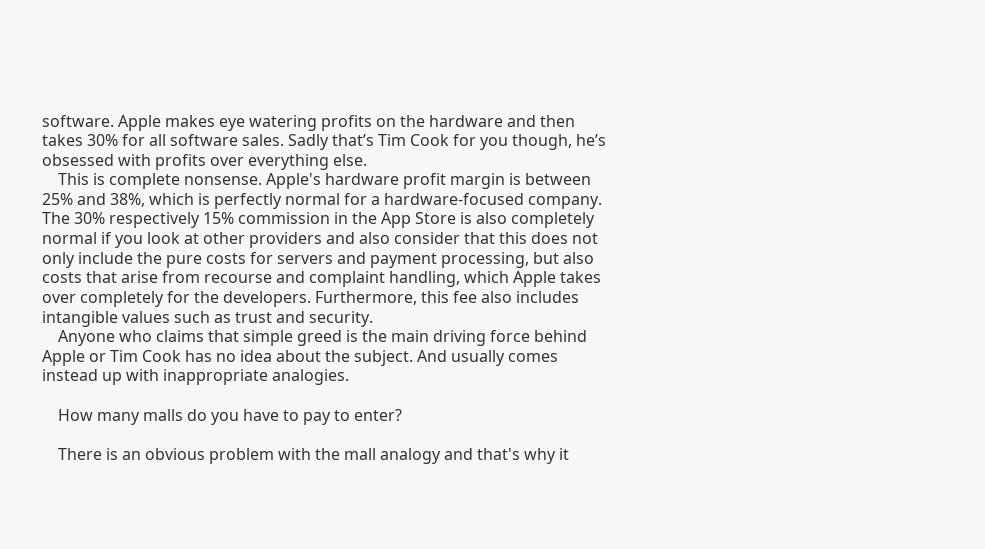software. Apple makes eye watering profits on the hardware and then takes 30% for all software sales. Sadly that’s Tim Cook for you though, he’s obsessed with profits over everything else.
    This is complete nonsense. Apple's hardware profit margin is between 25% and 38%, which is perfectly normal for a hardware-focused company. The 30% respectively 15% commission in the App Store is also completely normal if you look at other providers and also consider that this does not only include the pure costs for servers and payment processing, but also costs that arise from recourse and complaint handling, which Apple takes over completely for the developers. Furthermore, this fee also includes intangible values such as trust and security.
    Anyone who claims that simple greed is the main driving force behind Apple or Tim Cook has no idea about the subject. And usually comes instead up with inappropriate analogies.

    How many malls do you have to pay to enter?

    There is an obvious problem with the mall analogy and that's why it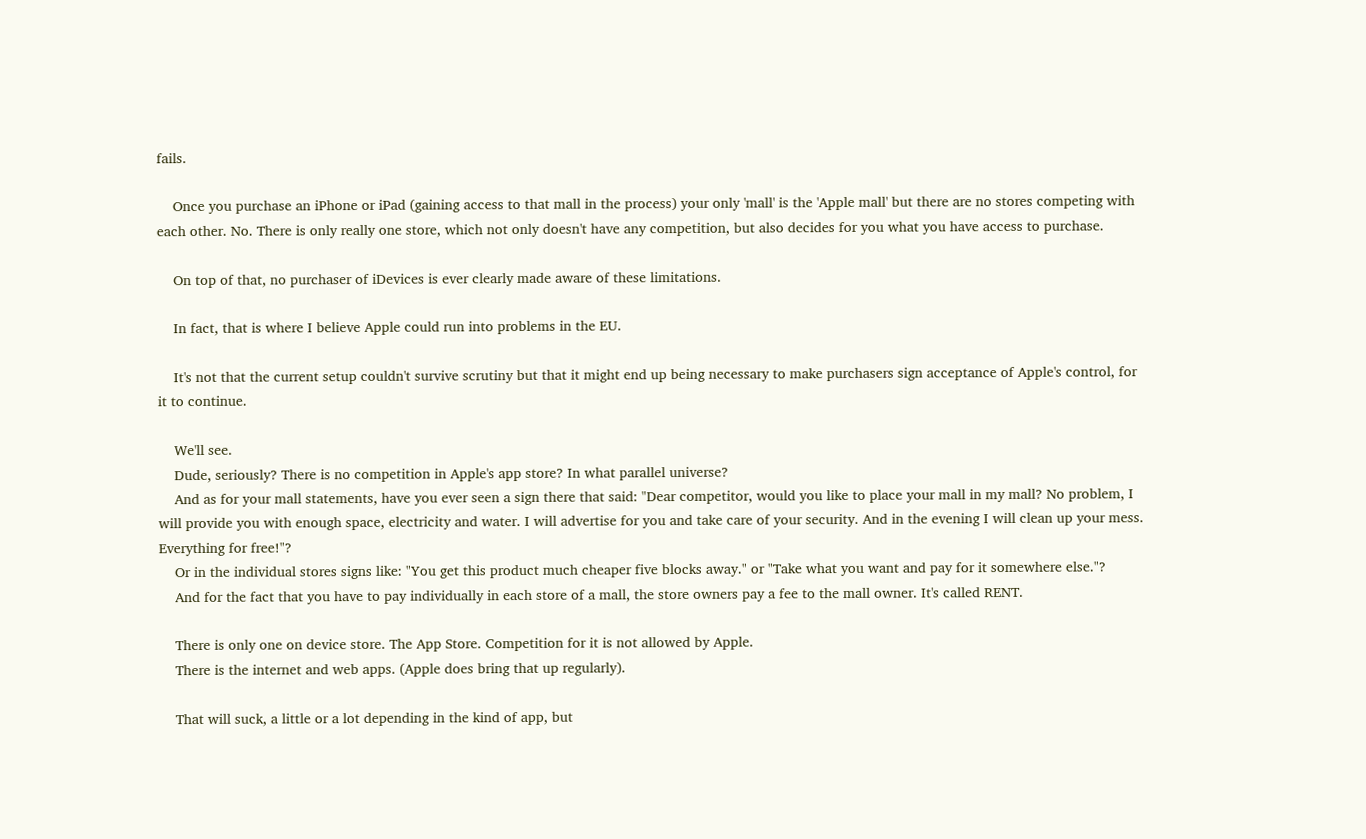fails.

    Once you purchase an iPhone or iPad (gaining access to that mall in the process) your only 'mall' is the 'Apple mall' but there are no stores competing with each other. No. There is only really one store, which not only doesn't have any competition, but also decides for you what you have access to purchase.

    On top of that, no purchaser of iDevices is ever clearly made aware of these limitations.

    In fact, that is where I believe Apple could run into problems in the EU.

    It's not that the current setup couldn't survive scrutiny but that it might end up being necessary to make purchasers sign acceptance of Apple's control, for it to continue.

    We'll see.
    Dude, seriously? There is no competition in Apple's app store? In what parallel universe?
    And as for your mall statements, have you ever seen a sign there that said: "Dear competitor, would you like to place your mall in my mall? No problem, I will provide you with enough space, electricity and water. I will advertise for you and take care of your security. And in the evening I will clean up your mess. Everything for free!"?
    Or in the individual stores signs like: "You get this product much cheaper five blocks away." or "Take what you want and pay for it somewhere else."?
    And for the fact that you have to pay individually in each store of a mall, the store owners pay a fee to the mall owner. It's called RENT.

    There is only one on device store. The App Store. Competition for it is not allowed by Apple.
    There is the internet and web apps. (Apple does bring that up regularly).

    That will suck, a little or a lot depending in the kind of app, but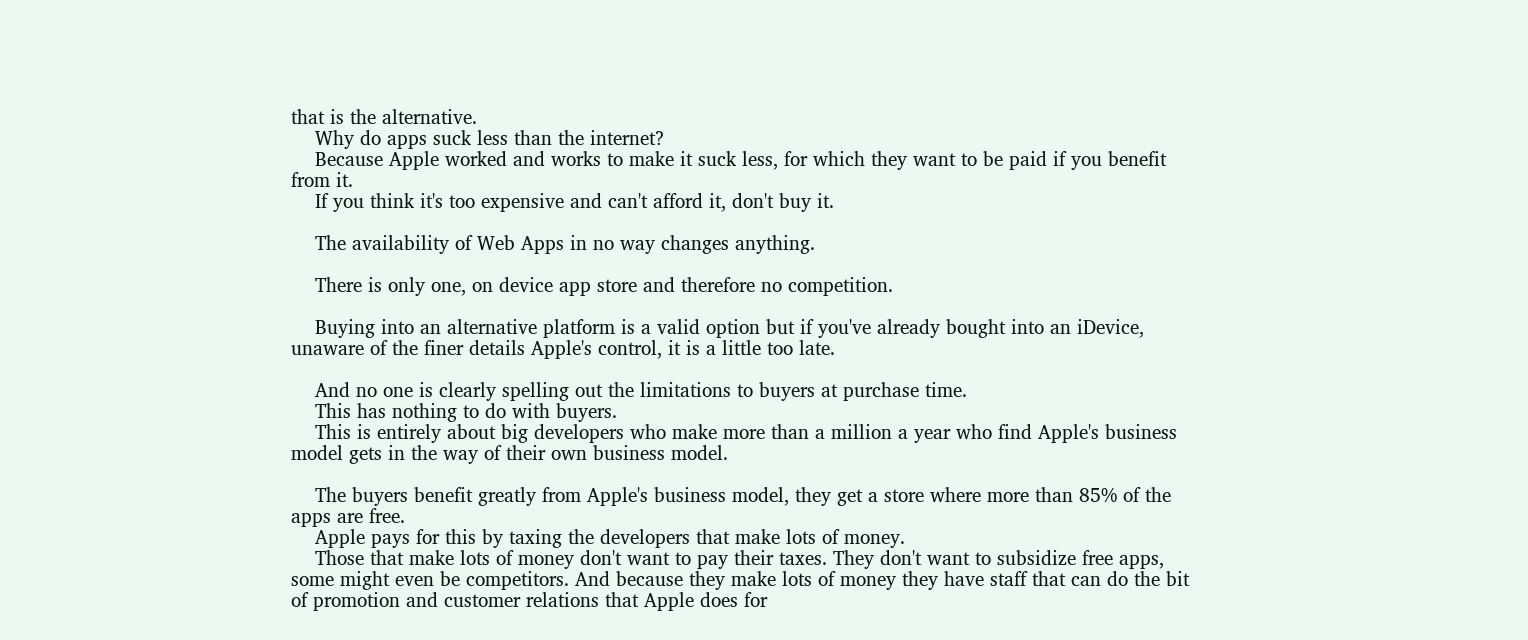that is the alternative.
    Why do apps suck less than the internet?
    Because Apple worked and works to make it suck less, for which they want to be paid if you benefit from it.
    If you think it's too expensive and can't afford it, don't buy it.

    The availability of Web Apps in no way changes anything.

    There is only one, on device app store and therefore no competition.

    Buying into an alternative platform is a valid option but if you've already bought into an iDevice, unaware of the finer details Apple's control, it is a little too late.

    And no one is clearly spelling out the limitations to buyers at purchase time.
    This has nothing to do with buyers.
    This is entirely about big developers who make more than a million a year who find Apple's business model gets in the way of their own business model.

    The buyers benefit greatly from Apple's business model, they get a store where more than 85% of the apps are free.
    Apple pays for this by taxing the developers that make lots of money.
    Those that make lots of money don't want to pay their taxes. They don't want to subsidize free apps, some might even be competitors. And because they make lots of money they have staff that can do the bit of promotion and customer relations that Apple does for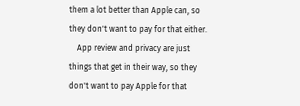them a lot better than Apple can, so they don't want to pay for that either.
    App review and privacy are just things that get in their way, so they don't want to pay Apple for that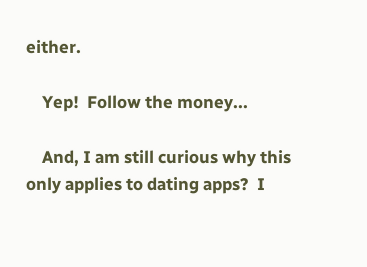either.

    Yep!  Follow the money...

    And, I am still curious why this only applies to dating apps?  I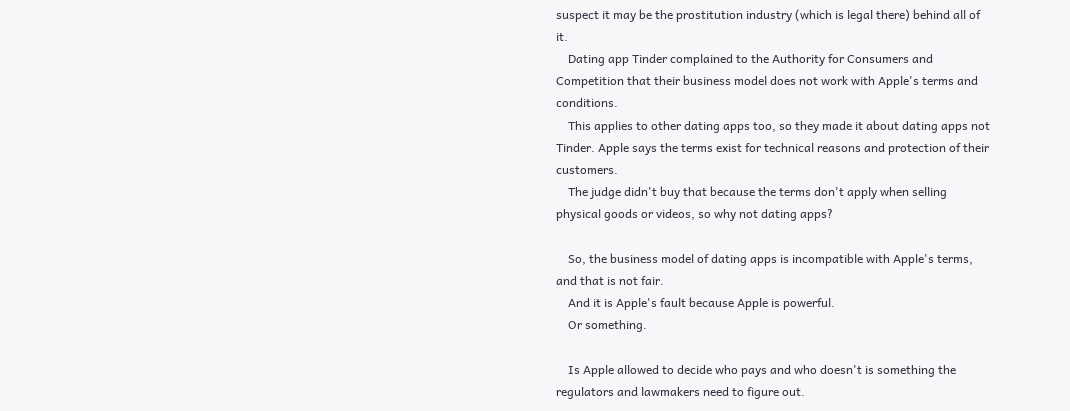suspect it may be the prostitution industry (which is legal there) behind all of it.
    Dating app Tinder complained to the Authority for Consumers and Competition that their business model does not work with Apple's terms and conditions.
    This applies to other dating apps too, so they made it about dating apps not Tinder. Apple says the terms exist for technical reasons and protection of their customers.
    The judge didn't buy that because the terms don't apply when selling physical goods or videos, so why not dating apps?

    So, the business model of dating apps is incompatible with Apple's terms, and that is not fair.
    And it is Apple's fault because Apple is powerful.
    Or something.

    Is Apple allowed to decide who pays and who doesn't is something the regulators and lawmakers need to figure out.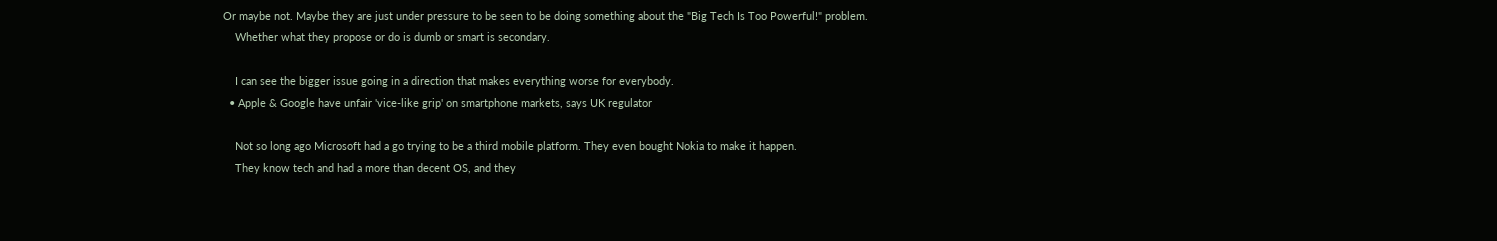Or maybe not. Maybe they are just under pressure to be seen to be doing something about the "Big Tech Is Too Powerful!" problem.
    Whether what they propose or do is dumb or smart is secondary.

    I can see the bigger issue going in a direction that makes everything worse for everybody.
  • Apple & Google have unfair 'vice-like grip' on smartphone markets, says UK regulator

    Not so long ago Microsoft had a go trying to be a third mobile platform. They even bought Nokia to make it happen.
    They know tech and had a more than decent OS, and they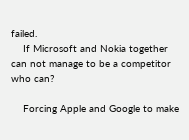failed.
    If Microsoft and Nokia together can not manage to be a competitor who can?

    Forcing Apple and Google to make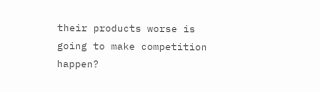their products worse is going to make competition happen?